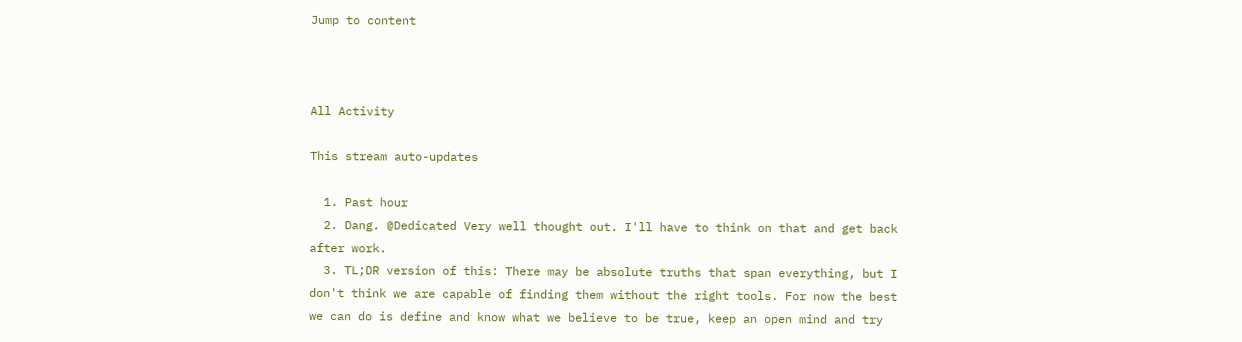Jump to content



All Activity

This stream auto-updates

  1. Past hour
  2. Dang. @Dedicated Very well thought out. I'll have to think on that and get back after work.
  3. TL;DR version of this: There may be absolute truths that span everything, but I don't think we are capable of finding them without the right tools. For now the best we can do is define and know what we believe to be true, keep an open mind and try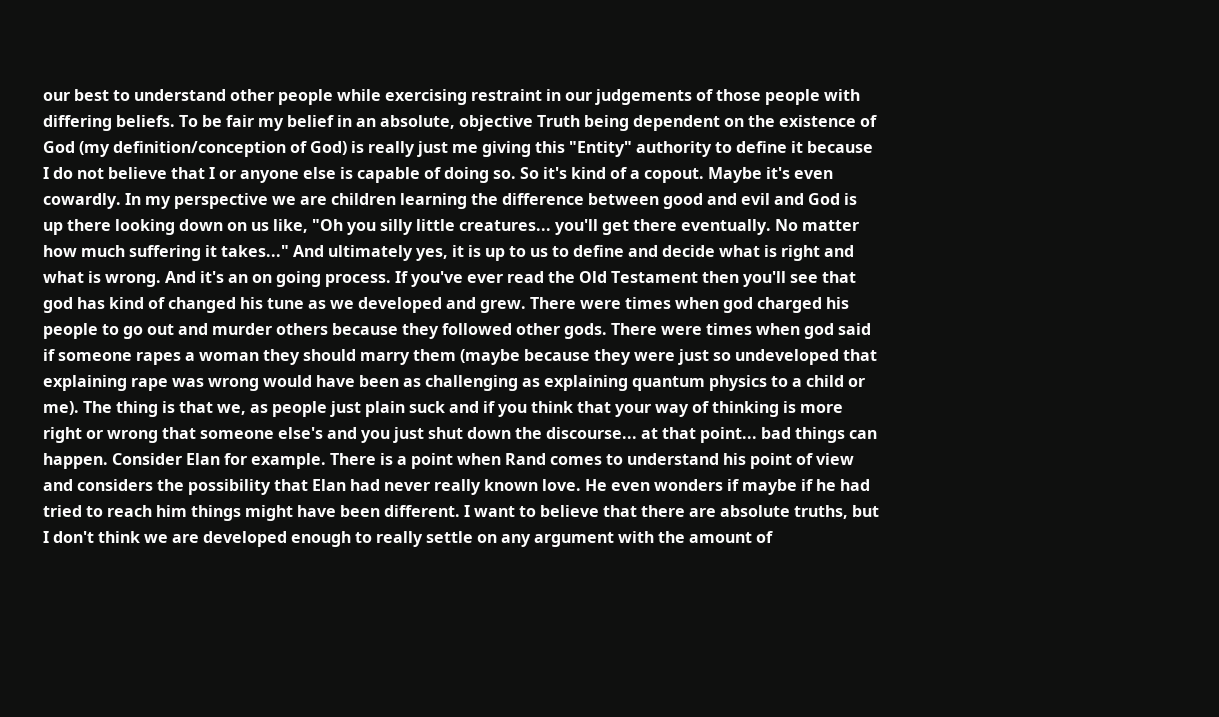our best to understand other people while exercising restraint in our judgements of those people with differing beliefs. To be fair my belief in an absolute, objective Truth being dependent on the existence of God (my definition/conception of God) is really just me giving this "Entity" authority to define it because I do not believe that I or anyone else is capable of doing so. So it's kind of a copout. Maybe it's even cowardly. In my perspective we are children learning the difference between good and evil and God is up there looking down on us like, "Oh you silly little creatures... you'll get there eventually. No matter how much suffering it takes..." And ultimately yes, it is up to us to define and decide what is right and what is wrong. And it's an on going process. If you've ever read the Old Testament then you'll see that god has kind of changed his tune as we developed and grew. There were times when god charged his people to go out and murder others because they followed other gods. There were times when god said if someone rapes a woman they should marry them (maybe because they were just so undeveloped that explaining rape was wrong would have been as challenging as explaining quantum physics to a child or me). The thing is that we, as people just plain suck and if you think that your way of thinking is more right or wrong that someone else's and you just shut down the discourse... at that point... bad things can happen. Consider Elan for example. There is a point when Rand comes to understand his point of view and considers the possibility that Elan had never really known love. He even wonders if maybe if he had tried to reach him things might have been different. I want to believe that there are absolute truths, but I don't think we are developed enough to really settle on any argument with the amount of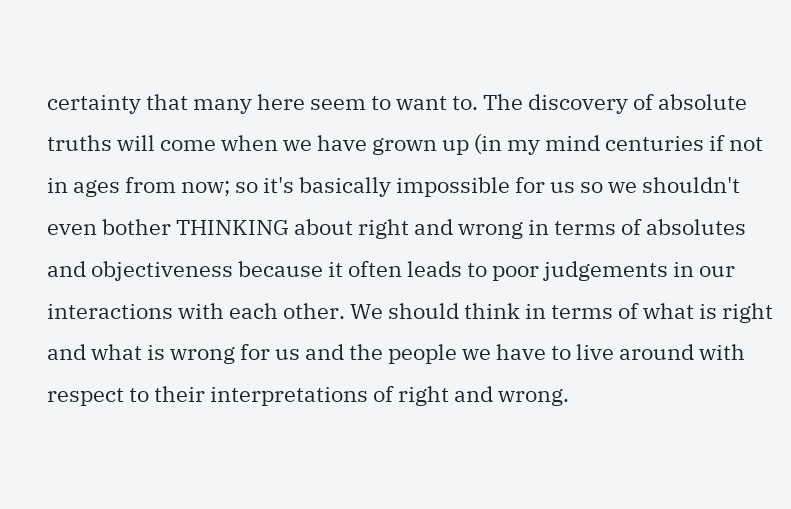certainty that many here seem to want to. The discovery of absolute truths will come when we have grown up (in my mind centuries if not in ages from now; so it's basically impossible for us so we shouldn't even bother THINKING about right and wrong in terms of absolutes and objectiveness because it often leads to poor judgements in our interactions with each other. We should think in terms of what is right and what is wrong for us and the people we have to live around with respect to their interpretations of right and wrong.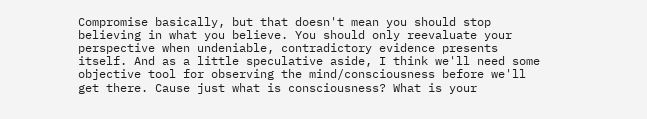Compromise basically, but that doesn't mean you should stop believing in what you believe. You should only reevaluate your perspective when undeniable, contradictory evidence presents itself. And as a little speculative aside, I think we'll need some objective tool for observing the mind/consciousness before we'll get there. Cause just what is consciousness? What is your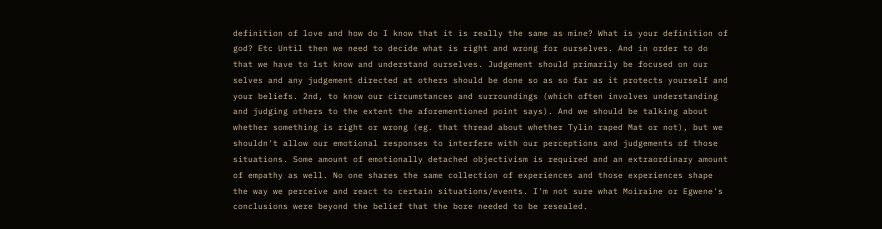definition of love and how do I know that it is really the same as mine? What is your definition of god? Etc Until then we need to decide what is right and wrong for ourselves. And in order to do that we have to 1st know and understand ourselves. Judgement should primarily be focused on our selves and any judgement directed at others should be done so as so far as it protects yourself and your beliefs. 2nd, to know our circumstances and surroundings (which often involves understanding and judging others to the extent the aforementioned point says). And we should be talking about whether something is right or wrong (eg. that thread about whether Tylin raped Mat or not), but we shouldn't allow our emotional responses to interfere with our perceptions and judgements of those situations. Some amount of emotionally detached objectivism is required and an extraordinary amount of empathy as well. No one shares the same collection of experiences and those experiences shape the way we perceive and react to certain situations/events. I'm not sure what Moiraine or Egwene's conclusions were beyond the belief that the bore needed to be resealed.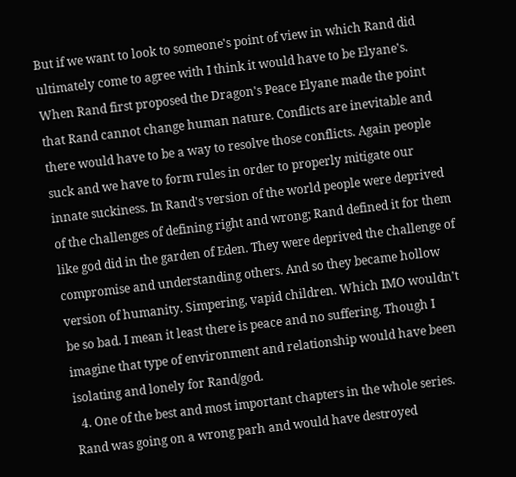But if we want to look to someone's point of view in which Rand did ultimately come to agree with I think it would have to be Elyane's. When Rand first proposed the Dragon's Peace Elyane made the point that Rand cannot change human nature. Conflicts are inevitable and there would have to be a way to resolve those conflicts. Again people suck and we have to form rules in order to properly mitigate our innate suckiness. In Rand's version of the world people were deprived of the challenges of defining right and wrong; Rand defined it for them like god did in the garden of Eden. They were deprived the challenge of compromise and understanding others. And so they became hollow version of humanity. Simpering, vapid children. Which IMO wouldn't be so bad. I mean it least there is peace and no suffering. Though I imagine that type of environment and relationship would have been isolating and lonely for Rand/god.
  4. One of the best and most important chapters in the whole series. Rand was going on a wrong parh and would have destroyed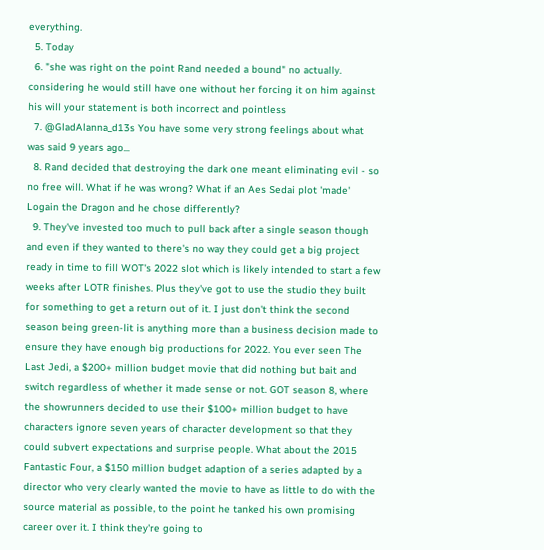everything.
  5. Today
  6. "she was right on the point Rand needed a bound" no actually. considering he would still have one without her forcing it on him against his will your statement is both incorrect and pointless
  7. @GladAlanna_d13s You have some very strong feelings about what was said 9 years ago...
  8. Rand decided that destroying the dark one meant eliminating evil - so no free will. What if he was wrong? What if an Aes Sedai plot 'made' Logain the Dragon and he chose differently?
  9. They've invested too much to pull back after a single season though and even if they wanted to there's no way they could get a big project ready in time to fill WOT's 2022 slot which is likely intended to start a few weeks after LOTR finishes. Plus they've got to use the studio they built for something to get a return out of it. I just don't think the second season being green-lit is anything more than a business decision made to ensure they have enough big productions for 2022. You ever seen The Last Jedi, a $200+ million budget movie that did nothing but bait and switch regardless of whether it made sense or not. GOT season 8, where the showrunners decided to use their $100+ million budget to have characters ignore seven years of character development so that they could subvert expectations and surprise people. What about the 2015 Fantastic Four, a $150 million budget adaption of a series adapted by a director who very clearly wanted the movie to have as little to do with the source material as possible, to the point he tanked his own promising career over it. I think they're going to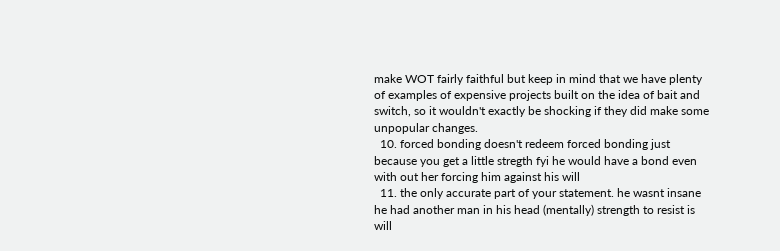make WOT fairly faithful but keep in mind that we have plenty of examples of expensive projects built on the idea of bait and switch, so it wouldn't exactly be shocking if they did make some unpopular changes.
  10. forced bonding doesn't redeem forced bonding just because you get a little stregth fyi he would have a bond even with out her forcing him against his will
  11. the only accurate part of your statement. he wasnt insane he had another man in his head (mentally) strength to resist is will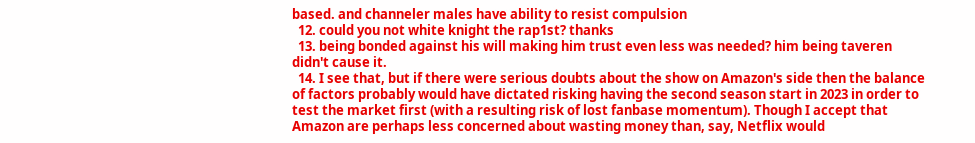based. and channeler males have ability to resist compulsion
  12. could you not white knight the rap1st? thanks
  13. being bonded against his will making him trust even less was needed? him being taveren didn't cause it.
  14. I see that, but if there were serious doubts about the show on Amazon's side then the balance of factors probably would have dictated risking having the second season start in 2023 in order to test the market first (with a resulting risk of lost fanbase momentum). Though I accept that Amazon are perhaps less concerned about wasting money than, say, Netflix would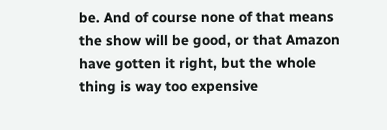be. And of course none of that means the show will be good, or that Amazon have gotten it right, but the whole thing is way too expensive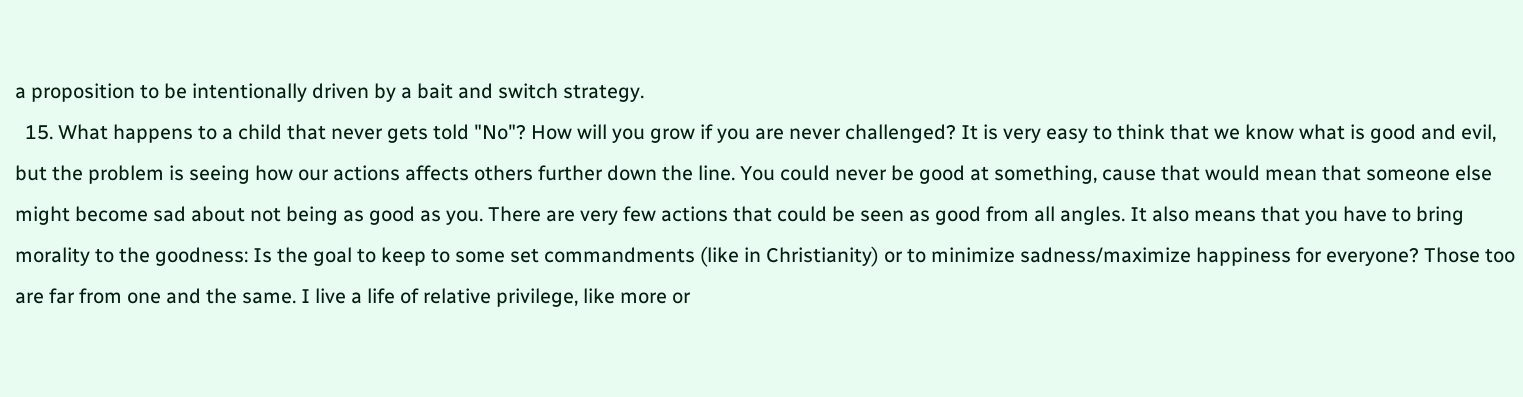a proposition to be intentionally driven by a bait and switch strategy.
  15. What happens to a child that never gets told "No"? How will you grow if you are never challenged? It is very easy to think that we know what is good and evil, but the problem is seeing how our actions affects others further down the line. You could never be good at something, cause that would mean that someone else might become sad about not being as good as you. There are very few actions that could be seen as good from all angles. It also means that you have to bring morality to the goodness: Is the goal to keep to some set commandments (like in Christianity) or to minimize sadness/maximize happiness for everyone? Those too are far from one and the same. I live a life of relative privilege, like more or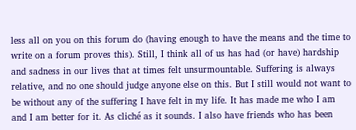less all on you on this forum do (having enough to have the means and the time to write on a forum proves this). Still, I think all of us has had (or have) hardship and sadness in our lives that at times felt unsurmountable. Suffering is always relative, and no one should judge anyone else on this. But I still would not want to be without any of the suffering I have felt in my life. It has made me who I am and I am better for it. As cliché as it sounds. I also have friends who has been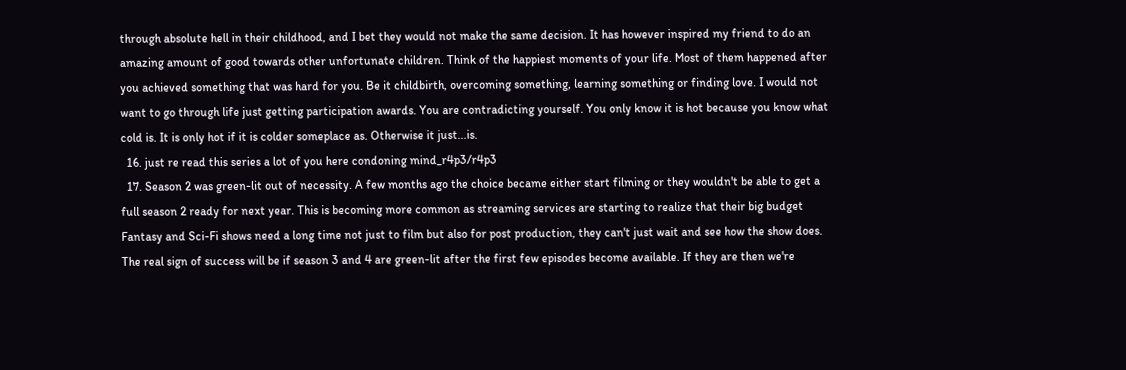through absolute hell in their childhood, and I bet they would not make the same decision. It has however inspired my friend to do an amazing amount of good towards other unfortunate children. Think of the happiest moments of your life. Most of them happened after you achieved something that was hard for you. Be it childbirth, overcoming something, learning something or finding love. I would not want to go through life just getting participation awards. You are contradicting yourself. You only know it is hot because you know what cold is. It is only hot if it is colder someplace as. Otherwise it just...is.
  16. just re read this series a lot of you here condoning mind_r4p3/r4p3
  17. Season 2 was green-lit out of necessity. A few months ago the choice became either start filming or they wouldn't be able to get a full season 2 ready for next year. This is becoming more common as streaming services are starting to realize that their big budget Fantasy and Sci-Fi shows need a long time not just to film but also for post production, they can't just wait and see how the show does. The real sign of success will be if season 3 and 4 are green-lit after the first few episodes become available. If they are then we're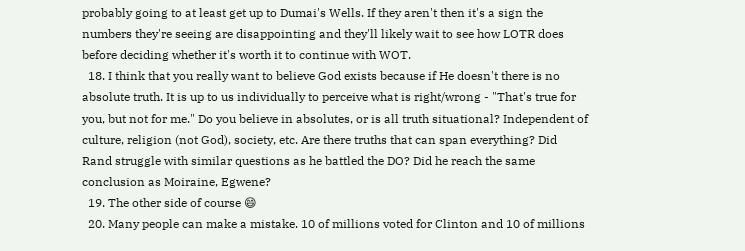probably going to at least get up to Dumai's Wells. If they aren't then it's a sign the numbers they're seeing are disappointing and they'll likely wait to see how LOTR does before deciding whether it's worth it to continue with WOT.
  18. I think that you really want to believe God exists because if He doesn't there is no absolute truth. It is up to us individually to perceive what is right/wrong - "That's true for you, but not for me." Do you believe in absolutes, or is all truth situational? Independent of culture, religion (not God), society, etc. Are there truths that can span everything? Did Rand struggle with similar questions as he battled the DO? Did he reach the same conclusion as Moiraine, Egwene?
  19. The other side of course 😄
  20. Many people can make a mistake. 10 of millions voted for Clinton and 10 of millions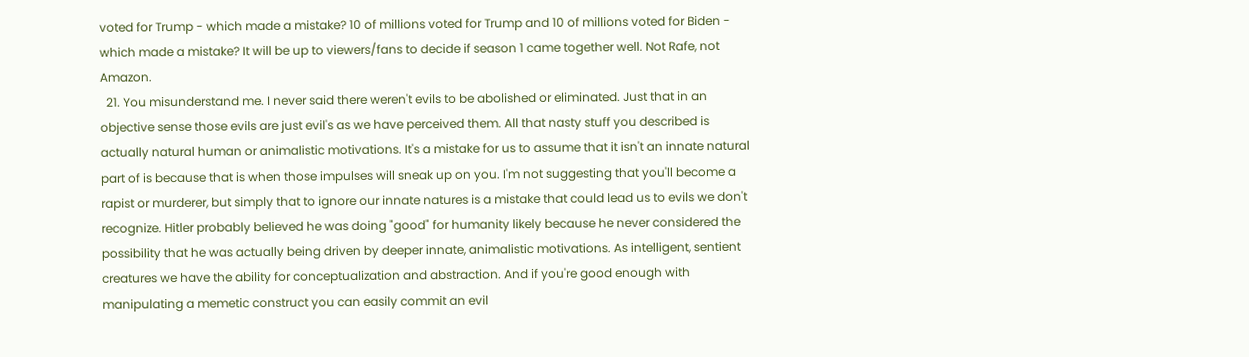voted for Trump - which made a mistake? 10 of millions voted for Trump and 10 of millions voted for Biden - which made a mistake? It will be up to viewers/fans to decide if season 1 came together well. Not Rafe, not Amazon.
  21. You misunderstand me. I never said there weren't evils to be abolished or eliminated. Just that in an objective sense those evils are just evil's as we have perceived them. All that nasty stuff you described is actually natural human or animalistic motivations. It's a mistake for us to assume that it isn't an innate natural part of is because that is when those impulses will sneak up on you. I'm not suggesting that you'll become a rapist or murderer, but simply that to ignore our innate natures is a mistake that could lead us to evils we don't recognize. Hitler probably believed he was doing "good" for humanity likely because he never considered the possibility that he was actually being driven by deeper innate, animalistic motivations. As intelligent, sentient creatures we have the ability for conceptualization and abstraction. And if you're good enough with manipulating a memetic construct you can easily commit an evil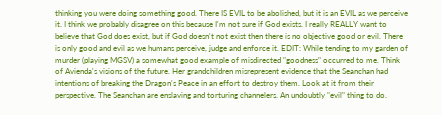thinking you were doing something good. There IS EVIL to be abolished, but it is an EVIL as we perceive it. I think we probably disagree on this because I'm not sure if God exists. I really REALLY want to believe that God does exist, but if God doesn't not exist then there is no objective good or evil. There is only good and evil as we humans perceive, judge and enforce it. EDIT: While tending to my garden of murder (playing MGSV) a somewhat good example of misdirected "goodness" occurred to me. Think of Avienda's visions of the future. Her grandchildren misrepresent evidence that the Seanchan had intentions of breaking the Dragon's Peace in an effort to destroy them. Look at it from their perspective. The Seanchan are enslaving and torturing channelers. An undoubtly "evil" thing to do.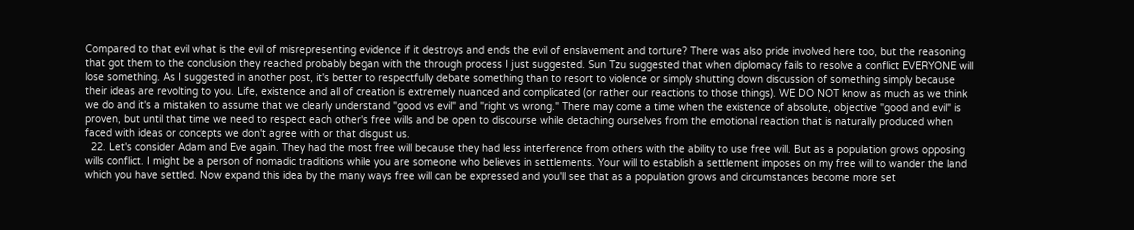Compared to that evil what is the evil of misrepresenting evidence if it destroys and ends the evil of enslavement and torture? There was also pride involved here too, but the reasoning that got them to the conclusion they reached probably began with the through process I just suggested. Sun Tzu suggested that when diplomacy fails to resolve a conflict EVERYONE will lose something. As I suggested in another post, it's better to respectfully debate something than to resort to violence or simply shutting down discussion of something simply because their ideas are revolting to you. Life, existence and all of creation is extremely nuanced and complicated (or rather our reactions to those things). WE DO NOT know as much as we think we do and it's a mistaken to assume that we clearly understand "good vs evil" and "right vs wrong." There may come a time when the existence of absolute, objective "good and evil" is proven, but until that time we need to respect each other's free wills and be open to discourse while detaching ourselves from the emotional reaction that is naturally produced when faced with ideas or concepts we don't agree with or that disgust us.
  22. Let's consider Adam and Eve again. They had the most free will because they had less interference from others with the ability to use free will. But as a population grows opposing wills conflict. I might be a person of nomadic traditions while you are someone who believes in settlements. Your will to establish a settlement imposes on my free will to wander the land which you have settled. Now expand this idea by the many ways free will can be expressed and you'll see that as a population grows and circumstances become more set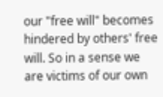our "free will" becomes hindered by others' free will. So in a sense we are victims of our own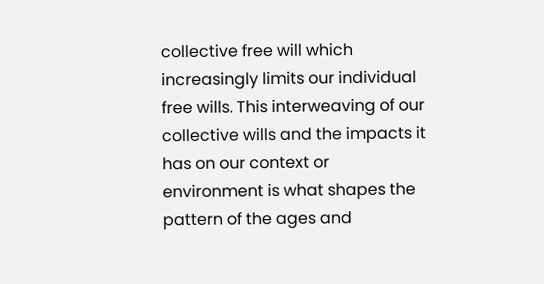collective free will which increasingly limits our individual free wills. This interweaving of our collective wills and the impacts it has on our context or environment is what shapes the pattern of the ages and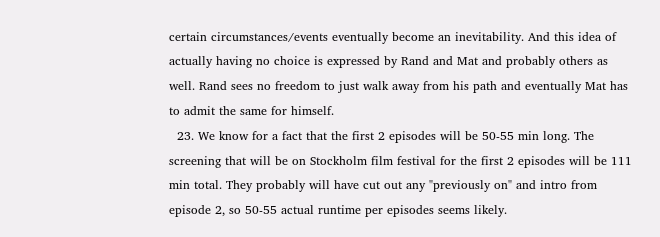certain circumstances/events eventually become an inevitability. And this idea of actually having no choice is expressed by Rand and Mat and probably others as well. Rand sees no freedom to just walk away from his path and eventually Mat has to admit the same for himself.
  23. We know for a fact that the first 2 episodes will be 50-55 min long. The screening that will be on Stockholm film festival for the first 2 episodes will be 111 min total. They probably will have cut out any "previously on" and intro from episode 2, so 50-55 actual runtime per episodes seems likely.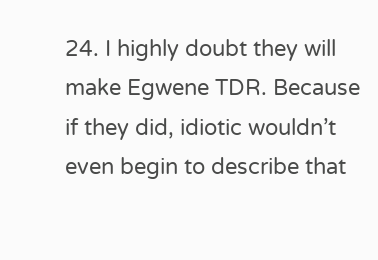24. I highly doubt they will make Egwene TDR. Because if they did, idiotic wouldn’t even begin to describe that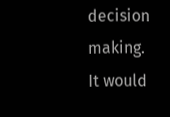decision making. It would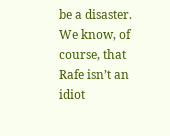be a disaster. We know, of course, that Rafe isn’t an idiot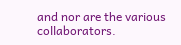and nor are the various collaborators.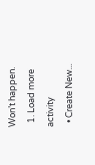Won’t happen.
  1. Load more activity
  • Create New...